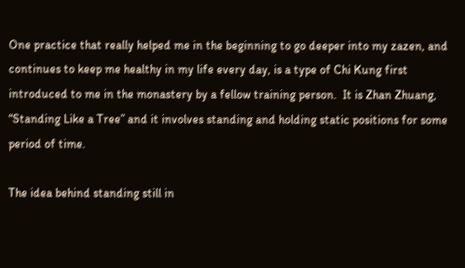One practice that really helped me in the beginning to go deeper into my zazen, and continues to keep me healthy in my life every day, is a type of Chi Kung first introduced to me in the monastery by a fellow training person.  It is Zhan Zhuang, “Standing Like a Tree” and it involves standing and holding static positions for some period of time.

The idea behind standing still in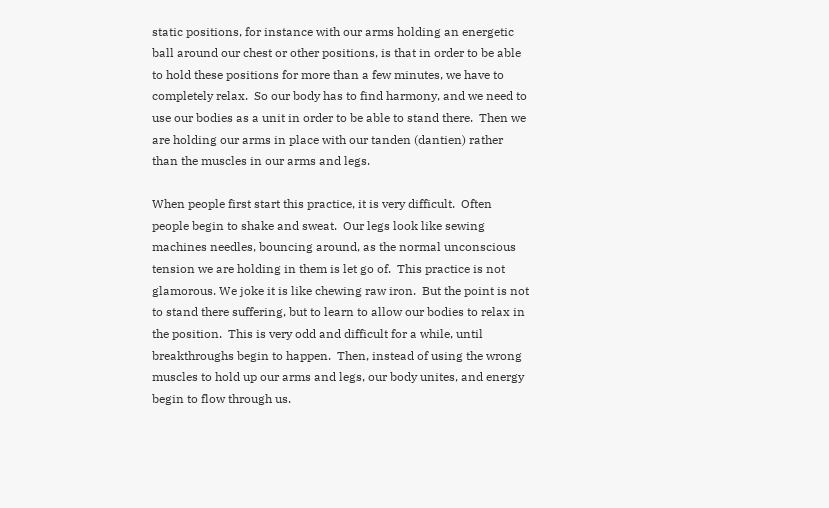static positions, for instance with our arms holding an energetic ball around our chest or other positions, is that in order to be able to hold these positions for more than a few minutes, we have to completely relax.  So our body has to find harmony, and we need to use our bodies as a unit in order to be able to stand there.  Then we are holding our arms in place with our tanden (dantien) rather than the muscles in our arms and legs.

When people first start this practice, it is very difficult.  Often people begin to shake and sweat.  Our legs look like sewing machines needles, bouncing around, as the normal unconscious tension we are holding in them is let go of.  This practice is not glamorous. We joke it is like chewing raw iron.  But the point is not to stand there suffering, but to learn to allow our bodies to relax in the position.  This is very odd and difficult for a while, until breakthroughs begin to happen.  Then, instead of using the wrong muscles to hold up our arms and legs, our body unites, and energy begin to flow through us.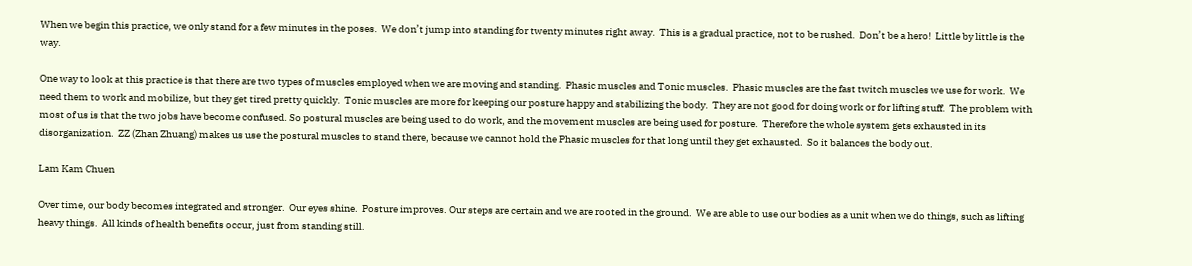When we begin this practice, we only stand for a few minutes in the poses.  We don’t jump into standing for twenty minutes right away.  This is a gradual practice, not to be rushed.  Don’t be a hero!  Little by little is the way.

One way to look at this practice is that there are two types of muscles employed when we are moving and standing.  Phasic muscles and Tonic muscles.  Phasic muscles are the fast twitch muscles we use for work.  We need them to work and mobilize, but they get tired pretty quickly.  Tonic muscles are more for keeping our posture happy and stabilizing the body.  They are not good for doing work or for lifting stuff.  The problem with most of us is that the two jobs have become confused. So postural muscles are being used to do work, and the movement muscles are being used for posture.  Therefore the whole system gets exhausted in its disorganization.  ZZ (Zhan Zhuang) makes us use the postural muscles to stand there, because we cannot hold the Phasic muscles for that long until they get exhausted.  So it balances the body out.

Lam Kam Chuen

Over time, our body becomes integrated and stronger.  Our eyes shine.  Posture improves. Our steps are certain and we are rooted in the ground.  We are able to use our bodies as a unit when we do things, such as lifting heavy things.  All kinds of health benefits occur, just from standing still.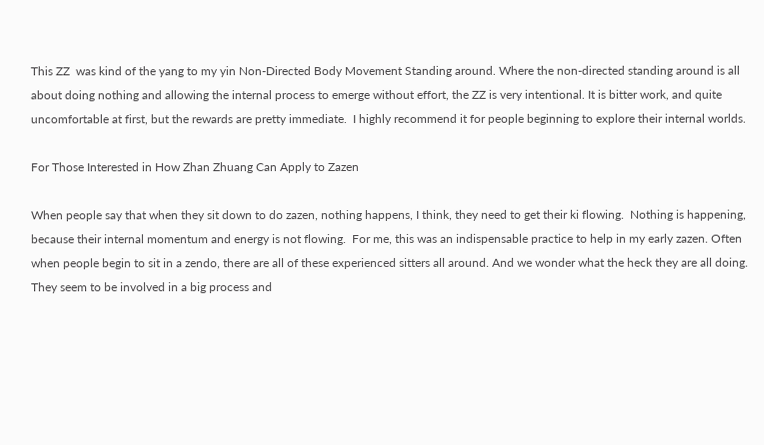This ZZ  was kind of the yang to my yin Non-Directed Body Movement Standing around. Where the non-directed standing around is all about doing nothing and allowing the internal process to emerge without effort, the ZZ is very intentional. It is bitter work, and quite uncomfortable at first, but the rewards are pretty immediate.  I highly recommend it for people beginning to explore their internal worlds.

For Those Interested in How Zhan Zhuang Can Apply to Zazen

When people say that when they sit down to do zazen, nothing happens, I think, they need to get their ki flowing.  Nothing is happening, because their internal momentum and energy is not flowing.  For me, this was an indispensable practice to help in my early zazen. Often when people begin to sit in a zendo, there are all of these experienced sitters all around. And we wonder what the heck they are all doing.  They seem to be involved in a big process and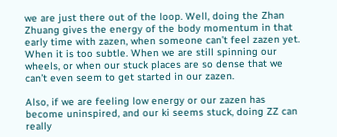we are just there out of the loop. Well, doing the Zhan Zhuang gives the energy of the body momentum in that early time with zazen, when someone can’t feel zazen yet.  When it is too subtle. When we are still spinning our wheels, or when our stuck places are so dense that we can’t even seem to get started in our zazen.

Also, if we are feeling low energy or our zazen has become uninspired, and our ki seems stuck, doing ZZ can really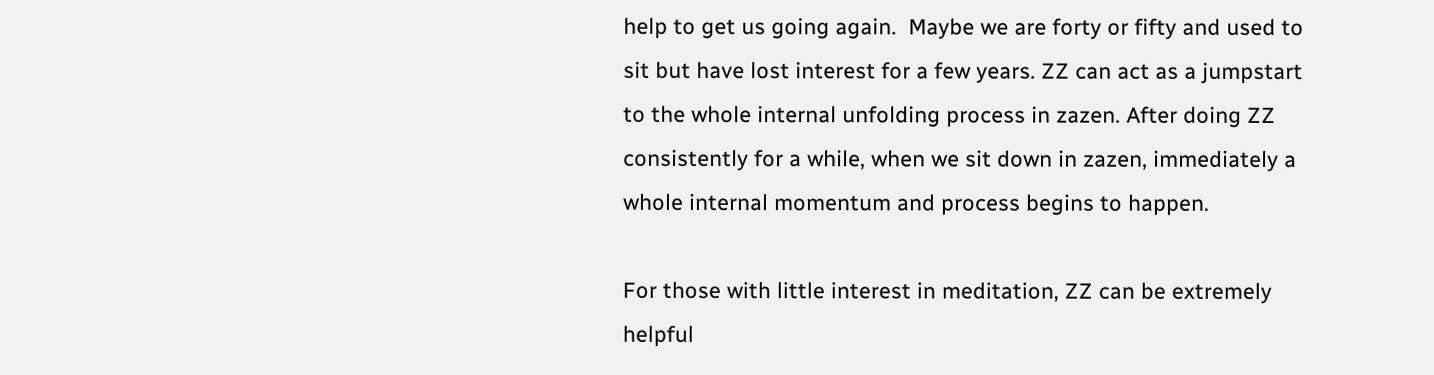help to get us going again.  Maybe we are forty or fifty and used to sit but have lost interest for a few years. ZZ can act as a jumpstart to the whole internal unfolding process in zazen. After doing ZZ consistently for a while, when we sit down in zazen, immediately a whole internal momentum and process begins to happen.

For those with little interest in meditation, ZZ can be extremely helpful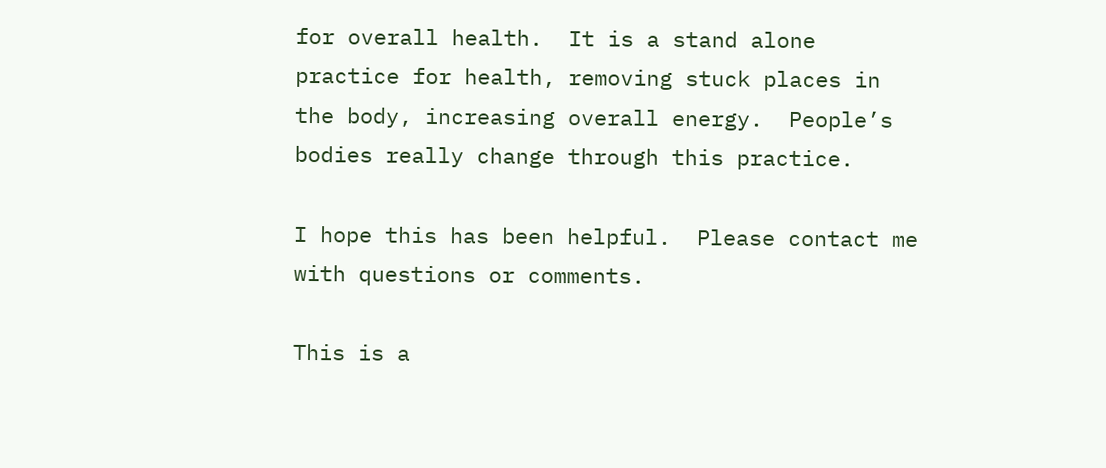for overall health.  It is a stand alone practice for health, removing stuck places in the body, increasing overall energy.  People’s bodies really change through this practice.

I hope this has been helpful.  Please contact me with questions or comments.

This is a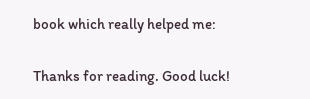book which really helped me:

Thanks for reading. Good luck!